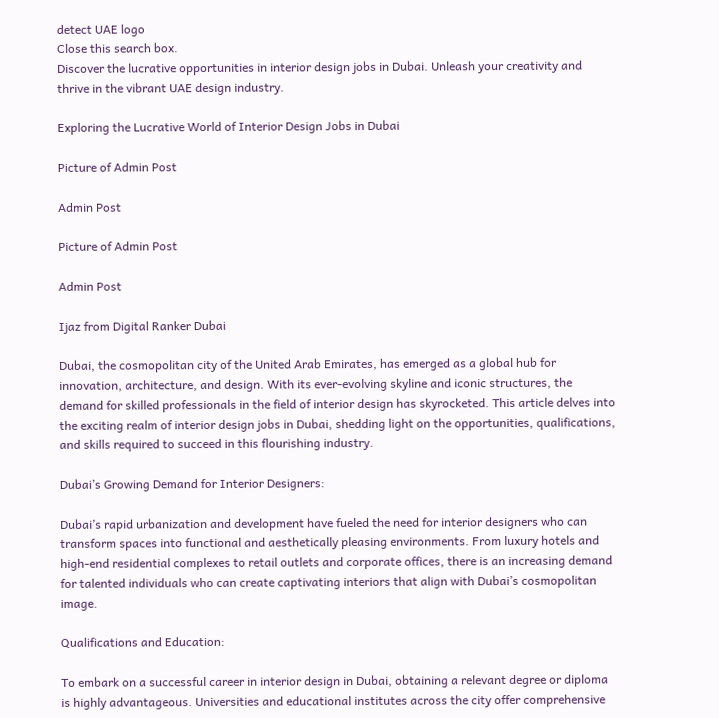detect UAE logo
Close this search box.
Discover the lucrative opportunities in interior design jobs in Dubai. Unleash your creativity and thrive in the vibrant UAE design industry.

Exploring the Lucrative World of Interior Design Jobs in Dubai

Picture of Admin Post

Admin Post

Picture of Admin Post

Admin Post

Ijaz from Digital Ranker Dubai

Dubai, the cosmopolitan city of the United Arab Emirates, has emerged as a global hub for innovation, architecture, and design. With its ever-evolving skyline and iconic structures, the demand for skilled professionals in the field of interior design has skyrocketed. This article delves into the exciting realm of interior design jobs in Dubai, shedding light on the opportunities, qualifications, and skills required to succeed in this flourishing industry.

Dubai’s Growing Demand for Interior Designers:

Dubai’s rapid urbanization and development have fueled the need for interior designers who can transform spaces into functional and aesthetically pleasing environments. From luxury hotels and high-end residential complexes to retail outlets and corporate offices, there is an increasing demand for talented individuals who can create captivating interiors that align with Dubai’s cosmopolitan image.

Qualifications and Education:

To embark on a successful career in interior design in Dubai, obtaining a relevant degree or diploma is highly advantageous. Universities and educational institutes across the city offer comprehensive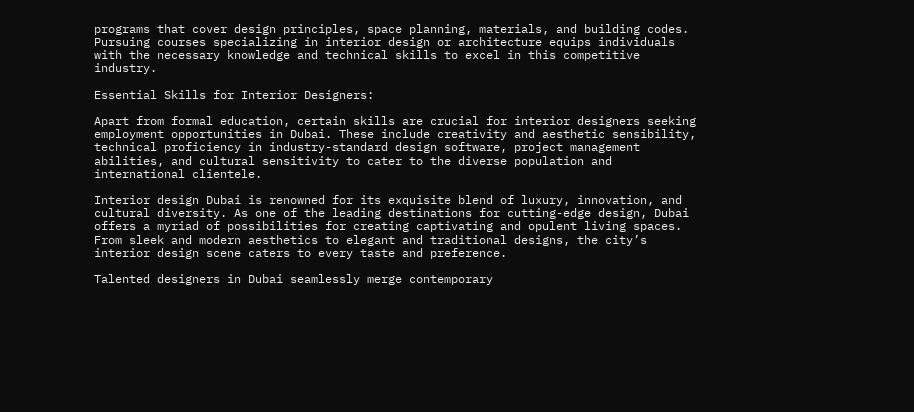programs that cover design principles, space planning, materials, and building codes. Pursuing courses specializing in interior design or architecture equips individuals with the necessary knowledge and technical skills to excel in this competitive industry.

Essential Skills for Interior Designers:

Apart from formal education, certain skills are crucial for interior designers seeking employment opportunities in Dubai. These include creativity and aesthetic sensibility, technical proficiency in industry-standard design software, project management abilities, and cultural sensitivity to cater to the diverse population and international clientele.

Interior design Dubai is renowned for its exquisite blend of luxury, innovation, and cultural diversity. As one of the leading destinations for cutting-edge design, Dubai offers a myriad of possibilities for creating captivating and opulent living spaces. From sleek and modern aesthetics to elegant and traditional designs, the city’s interior design scene caters to every taste and preference.

Talented designers in Dubai seamlessly merge contemporary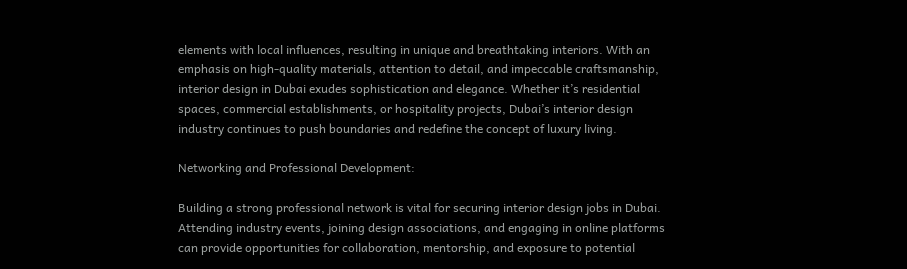elements with local influences, resulting in unique and breathtaking interiors. With an emphasis on high-quality materials, attention to detail, and impeccable craftsmanship, interior design in Dubai exudes sophistication and elegance. Whether it’s residential spaces, commercial establishments, or hospitality projects, Dubai’s interior design industry continues to push boundaries and redefine the concept of luxury living.

Networking and Professional Development:

Building a strong professional network is vital for securing interior design jobs in Dubai. Attending industry events, joining design associations, and engaging in online platforms can provide opportunities for collaboration, mentorship, and exposure to potential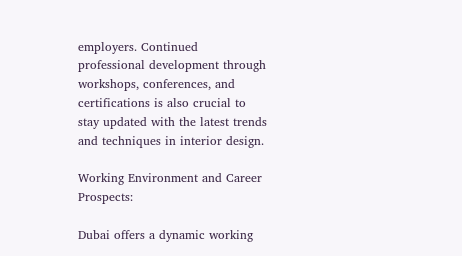employers. Continued professional development through workshops, conferences, and certifications is also crucial to stay updated with the latest trends and techniques in interior design.

Working Environment and Career Prospects:

Dubai offers a dynamic working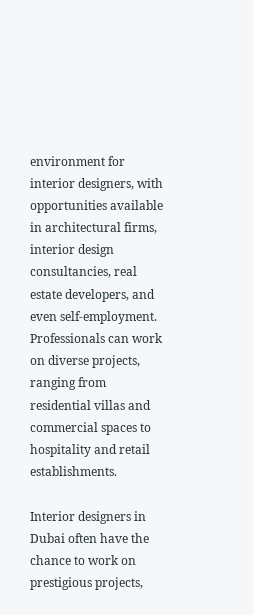environment for interior designers, with opportunities available in architectural firms, interior design consultancies, real estate developers, and even self-employment. Professionals can work on diverse projects, ranging from residential villas and commercial spaces to hospitality and retail establishments.

Interior designers in Dubai often have the chance to work on prestigious projects,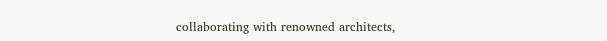collaborating with renowned architects,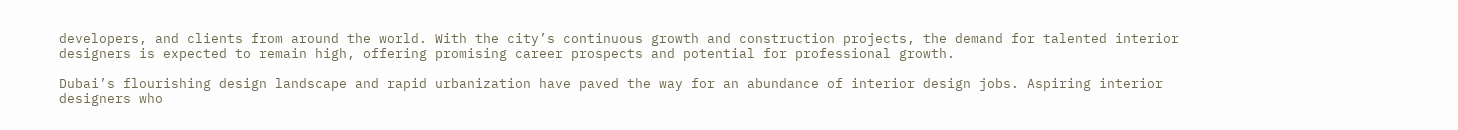developers, and clients from around the world. With the city’s continuous growth and construction projects, the demand for talented interior designers is expected to remain high, offering promising career prospects and potential for professional growth.

Dubai’s flourishing design landscape and rapid urbanization have paved the way for an abundance of interior design jobs. Aspiring interior designers who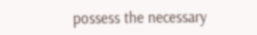possess the necessary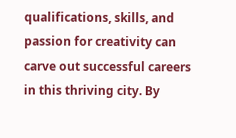qualifications, skills, and passion for creativity can carve out successful careers in this thriving city. By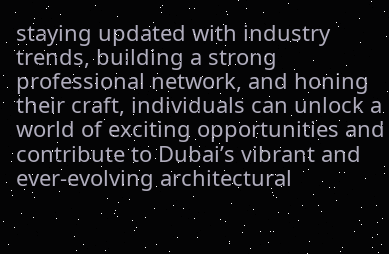staying updated with industry trends, building a strong professional network, and honing their craft, individuals can unlock a world of exciting opportunities and contribute to Dubai’s vibrant and ever-evolving architectural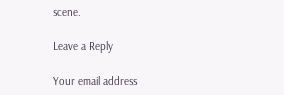scene.

Leave a Reply

Your email address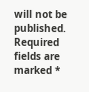will not be published. Required fields are marked *